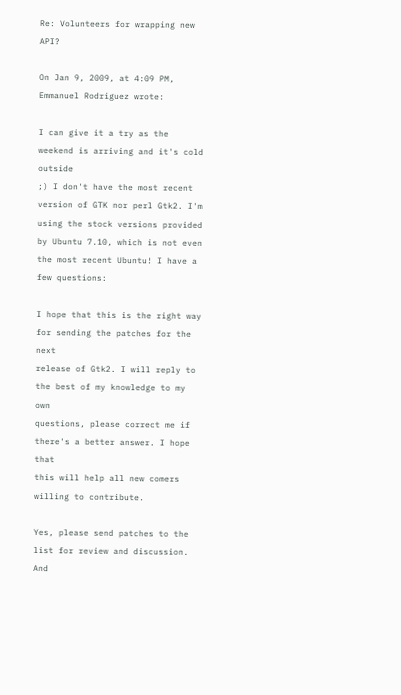Re: Volunteers for wrapping new API?

On Jan 9, 2009, at 4:09 PM, Emmanuel Rodriguez wrote:

I can give it a try as the weekend is arriving and it's cold outside
;) I don't have the most recent version of GTK nor perl Gtk2. I'm
using the stock versions provided by Ubuntu 7.10, which is not even
the most recent Ubuntu! I have a few questions:

I hope that this is the right way for sending the patches for the next
release of Gtk2. I will reply to the best of my knowledge to my own
questions, please correct me if there's a better answer. I hope that
this will help all new comers willing to contribute.

Yes, please send patches to the list for review and discussion. And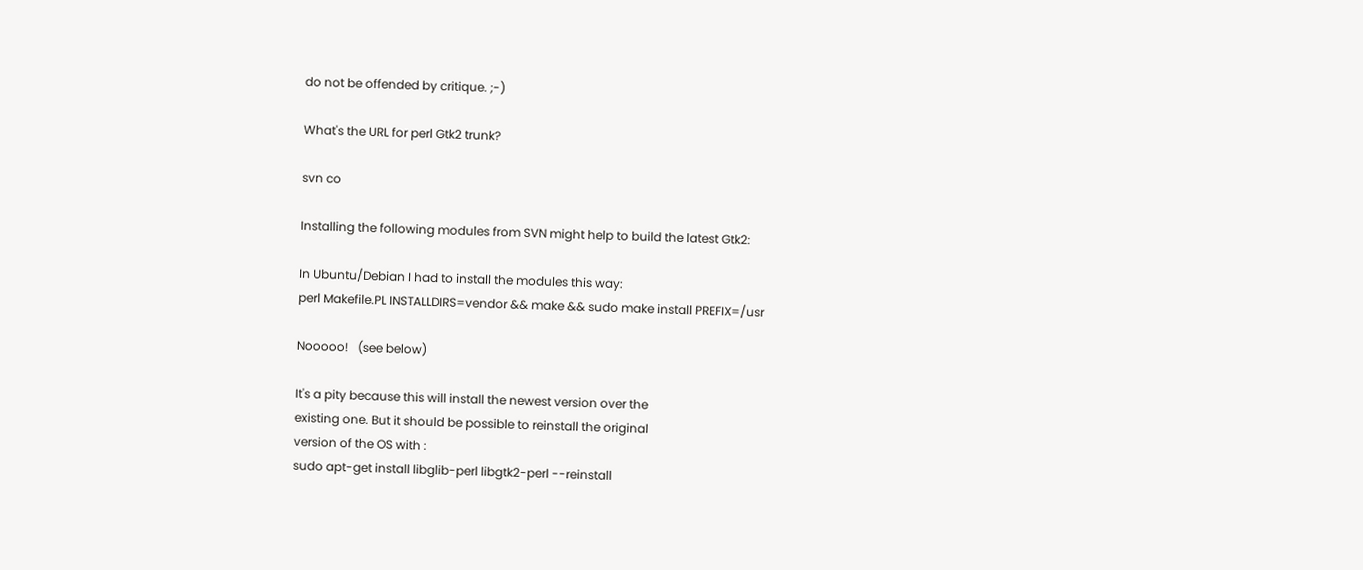do not be offended by critique. ;-)

What's the URL for perl Gtk2 trunk?

svn co

Installing the following modules from SVN might help to build the latest Gtk2:

In Ubuntu/Debian I had to install the modules this way:
perl Makefile.PL INSTALLDIRS=vendor && make && sudo make install PREFIX=/usr

Nooooo!   (see below)

It's a pity because this will install the newest version over the
existing one. But it should be possible to reinstall the original
version of the OS with :
sudo apt-get install libglib-perl libgtk2-perl --reinstall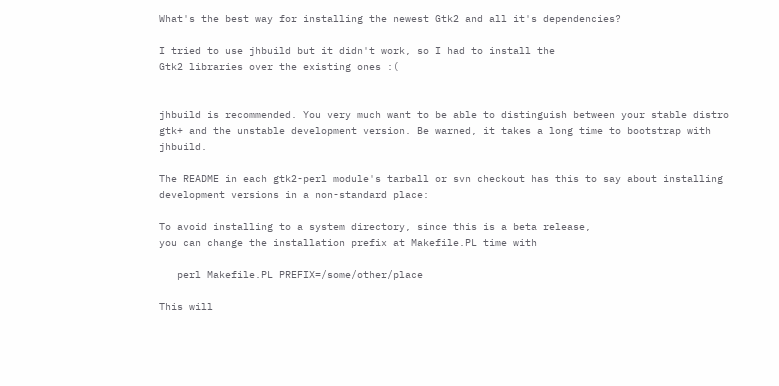What's the best way for installing the newest Gtk2 and all it's dependencies?

I tried to use jhbuild but it didn't work, so I had to install the
Gtk2 libraries over the existing ones :(


jhbuild is recommended. You very much want to be able to distinguish between your stable distro gtk+ and the unstable development version. Be warned, it takes a long time to bootstrap with jhbuild.

The README in each gtk2-perl module's tarball or svn checkout has this to say about installing development versions in a non-standard place:

To avoid installing to a system directory, since this is a beta release,
you can change the installation prefix at Makefile.PL time with

   perl Makefile.PL PREFIX=/some/other/place

This will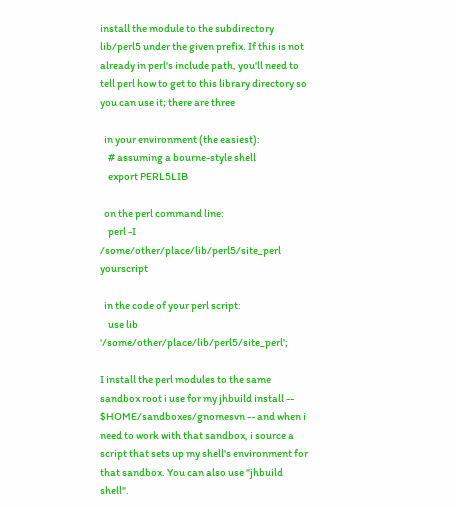install the module to the subdirectory lib/perl5 under the given prefix. If this is not already in perl's include path, you'll need to tell perl how to get to this library directory so you can use it; there are three

  in your environment (the easiest):
    # assuming a bourne-style shell
    export PERL5LIB

  on the perl command line:
    perl -I /some/other/place/lib/perl5/site_perl yourscript

  in the code of your perl script:
    use lib '/some/other/place/lib/perl5/site_perl';

I install the perl modules to the same sandbox root i use for my jhbuild install -- $HOME/sandboxes/gnomesvn -- and when i need to work with that sandbox, i source a script that sets up my shell's environment for that sandbox. You can also use "jhbuild shell".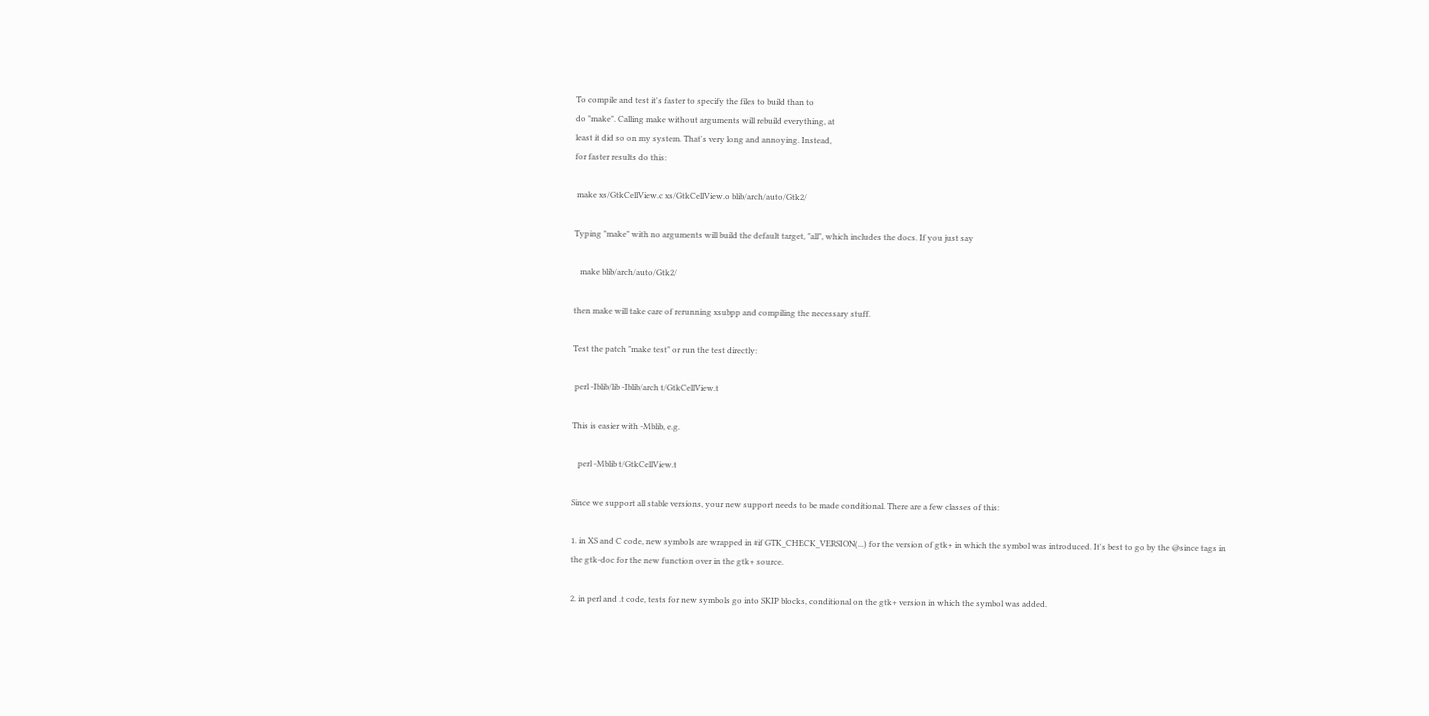To compile and test it's faster to specify the files to build than to
do "make". Calling make without arguments will rebuild everything, at
least it did so on my system. That's very long and annoying. Instead,
for faster results do this:

 make xs/GtkCellView.c xs/GtkCellView.o blib/arch/auto/Gtk2/

Typing "make" with no arguments will build the default target, "all", which includes the docs. If you just say

   make blib/arch/auto/Gtk2/

then make will take care of rerunning xsubpp and compiling the necessary stuff.

Test the patch "make test" or run the test directly:

 perl -Iblib/lib -Iblib/arch t/GtkCellView.t

This is easier with -Mblib, e.g.

   perl -Mblib t/GtkCellView.t

Since we support all stable versions, your new support needs to be made conditional. There are a few classes of this:

1. in XS and C code, new symbols are wrapped in #if GTK_CHECK_VERSION(...) for the version of gtk+ in which the symbol was introduced. It's best to go by the @since tags in the gtk-doc for the new function over in the gtk+ source.

2. in perl and .t code, tests for new symbols go into SKIP blocks, conditional on the gtk+ version in which the symbol was added.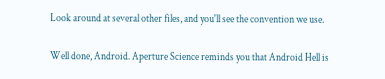Look around at several other files, and you'll see the convention we use.

Well done, Android. Aperture Science reminds you that Android Hell is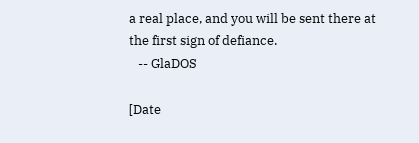a real place, and you will be sent there at the first sign of defiance.
   -- GlaDOS

[Date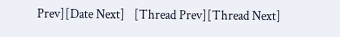Prev][Date Next]   [Thread Prev][Thread Next]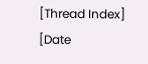[Thread Index] [Date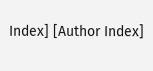Index] [Author Index]